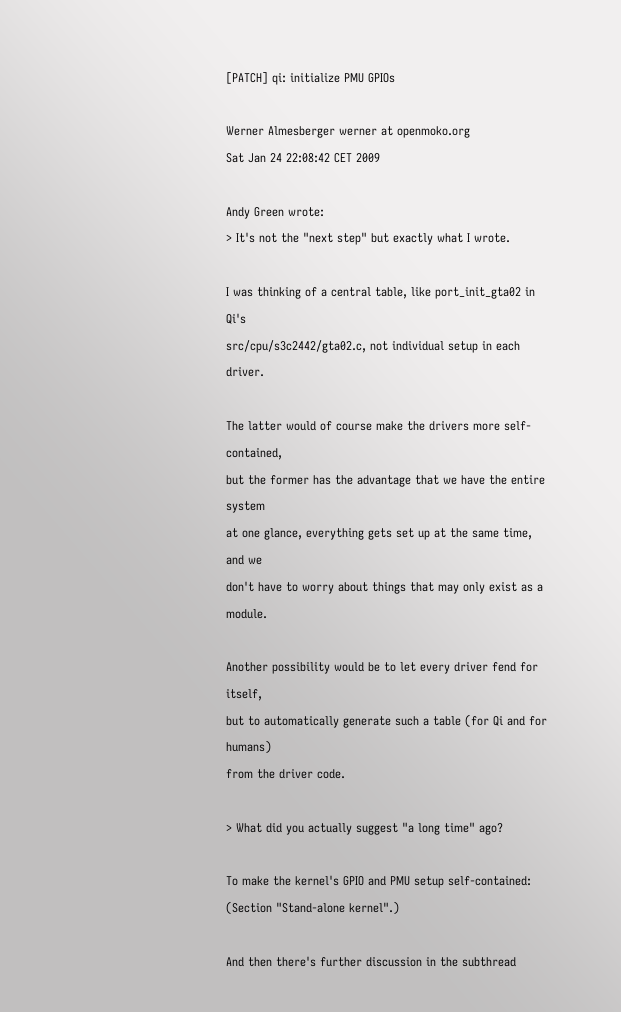[PATCH] qi: initialize PMU GPIOs

Werner Almesberger werner at openmoko.org
Sat Jan 24 22:08:42 CET 2009

Andy Green wrote:
> It's not the "next step" but exactly what I wrote.

I was thinking of a central table, like port_init_gta02 in Qi's
src/cpu/s3c2442/gta02.c, not individual setup in each driver.

The latter would of course make the drivers more self-contained,
but the former has the advantage that we have the entire system
at one glance, everything gets set up at the same time, and we
don't have to worry about things that may only exist as a module.

Another possibility would be to let every driver fend for itself,
but to automatically generate such a table (for Qi and for humans)
from the driver code.

> What did you actually suggest "a long time" ago?

To make the kernel's GPIO and PMU setup self-contained:
(Section "Stand-alone kernel".)

And then there's further discussion in the subthread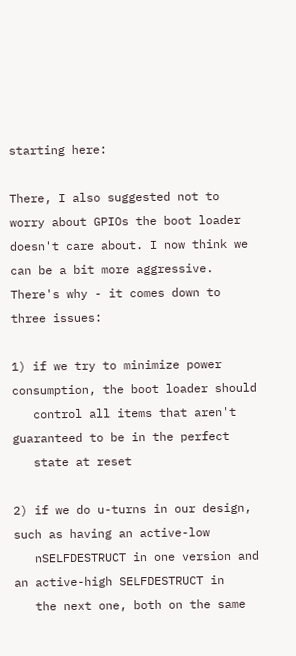starting here:

There, I also suggested not to worry about GPIOs the boot loader
doesn't care about. I now think we can be a bit more aggressive.
There's why - it comes down to three issues:

1) if we try to minimize power consumption, the boot loader should
   control all items that aren't guaranteed to be in the perfect
   state at reset

2) if we do u-turns in our design, such as having an active-low
   nSELFDESTRUCT in one version and an active-high SELFDESTRUCT in
   the next one, both on the same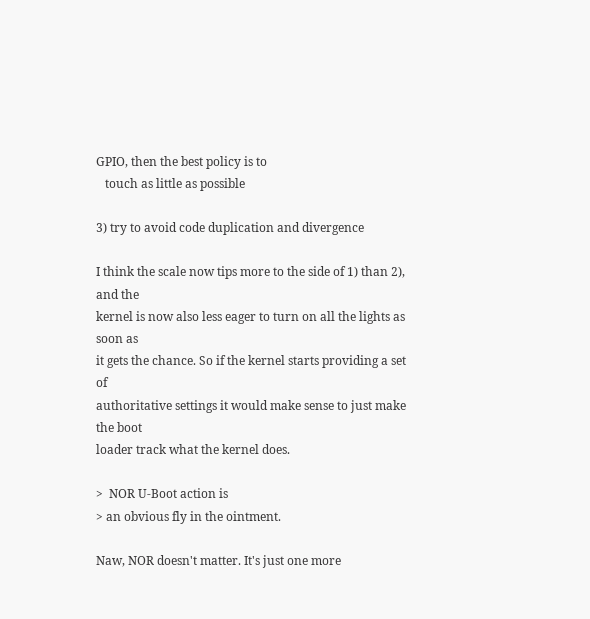GPIO, then the best policy is to
   touch as little as possible

3) try to avoid code duplication and divergence

I think the scale now tips more to the side of 1) than 2), and the
kernel is now also less eager to turn on all the lights as soon as
it gets the chance. So if the kernel starts providing a set of
authoritative settings it would make sense to just make the boot
loader track what the kernel does.

>  NOR U-Boot action is
> an obvious fly in the ointment.

Naw, NOR doesn't matter. It's just one more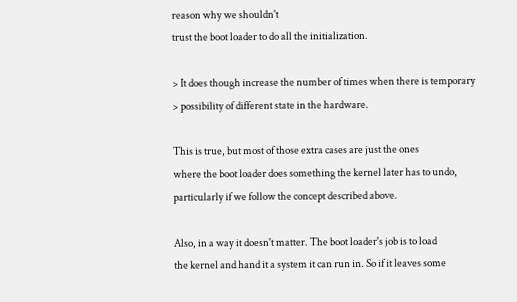reason why we shouldn't
trust the boot loader to do all the initialization.

> It does though increase the number of times when there is temporary
> possibility of different state in the hardware.

This is true, but most of those extra cases are just the ones
where the boot loader does something the kernel later has to undo,
particularly if we follow the concept described above.

Also, in a way it doesn't matter. The boot loader's job is to load
the kernel and hand it a system it can run in. So if it leaves some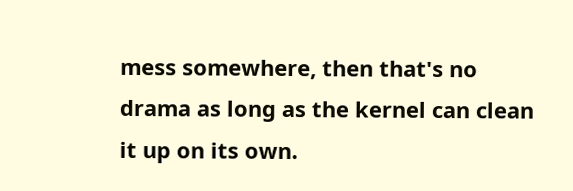mess somewhere, then that's no drama as long as the kernel can clean
it up on its own.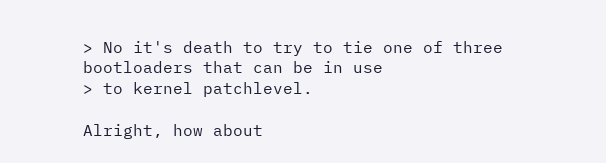> No it's death to try to tie one of three bootloaders that can be in use
> to kernel patchlevel.

Alright, how about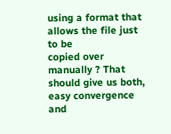using a format that allows the file just to be
copied over manually ? That should give us both, easy convergence
and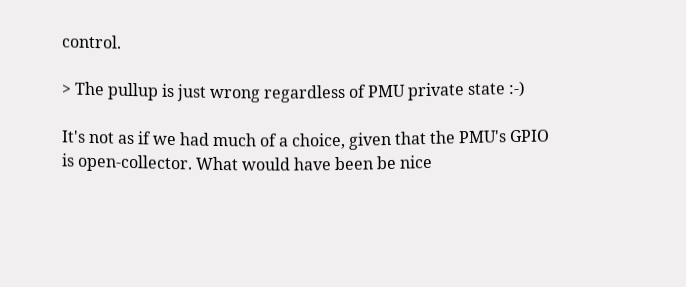control.

> The pullup is just wrong regardless of PMU private state :-)

It's not as if we had much of a choice, given that the PMU's GPIO
is open-collector. What would have been be nice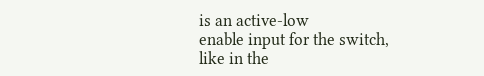is an active-low
enable input for the switch, like in the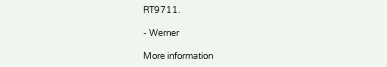RT9711.

- Werner

More information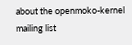about the openmoko-kernel mailing list